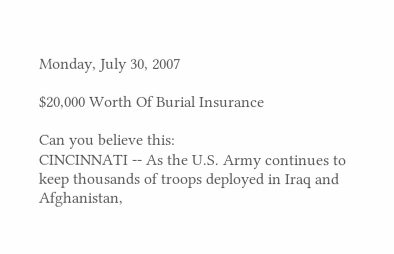Monday, July 30, 2007

$20,000 Worth Of Burial Insurance

Can you believe this:
CINCINNATI -- As the U.S. Army continues to keep thousands of troops deployed in Iraq and Afghanistan,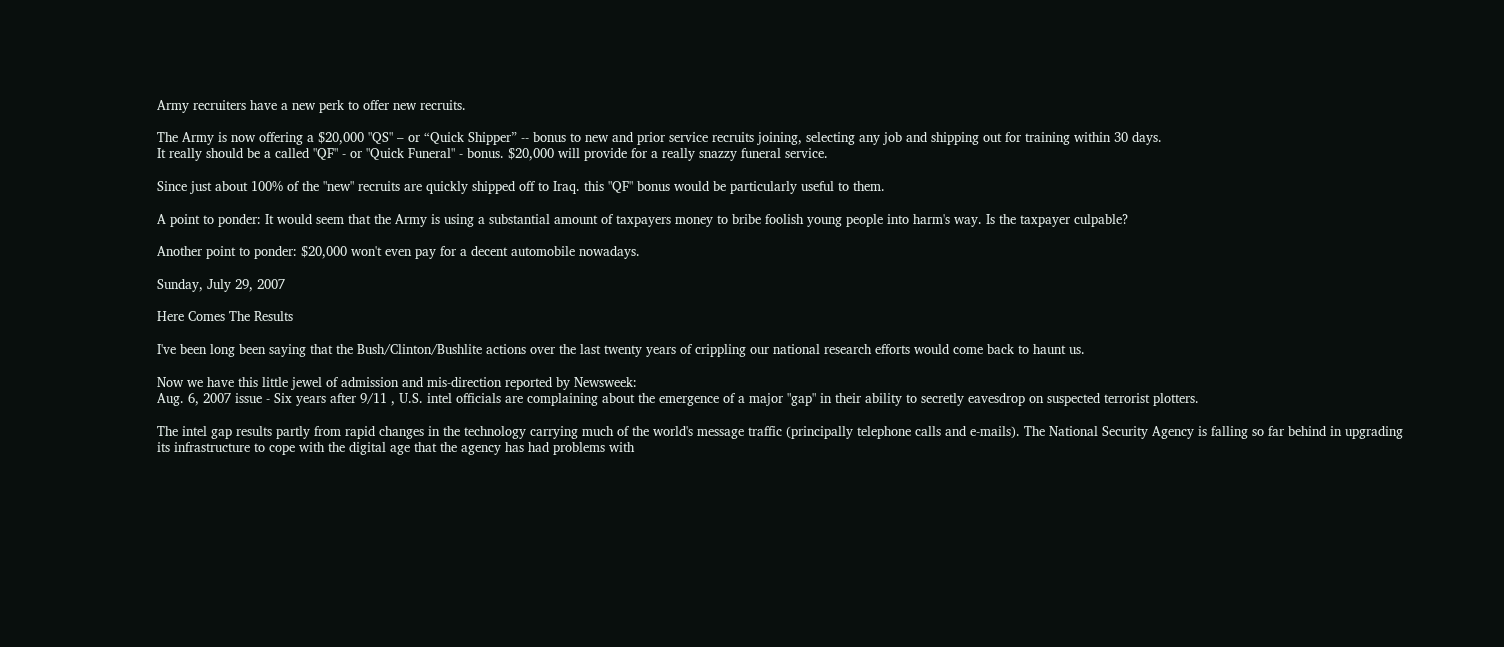Army recruiters have a new perk to offer new recruits.

The Army is now offering a $20,000 "QS" – or “Quick Shipper” -- bonus to new and prior service recruits joining, selecting any job and shipping out for training within 30 days.
It really should be a called "QF" - or "Quick Funeral" - bonus. $20,000 will provide for a really snazzy funeral service.

Since just about 100% of the "new" recruits are quickly shipped off to Iraq. this "QF" bonus would be particularly useful to them.

A point to ponder: It would seem that the Army is using a substantial amount of taxpayers money to bribe foolish young people into harm's way. Is the taxpayer culpable?

Another point to ponder: $20,000 won't even pay for a decent automobile nowadays.

Sunday, July 29, 2007

Here Comes The Results

I've been long been saying that the Bush/Clinton/Bushlite actions over the last twenty years of crippling our national research efforts would come back to haunt us.

Now we have this little jewel of admission and mis-direction reported by Newsweek:
Aug. 6, 2007 issue - Six years after 9/11 , U.S. intel officials are complaining about the emergence of a major "gap" in their ability to secretly eavesdrop on suspected terrorist plotters.

The intel gap results partly from rapid changes in the technology carrying much of the world's message traffic (principally telephone calls and e-mails). The National Security Agency is falling so far behind in upgrading its infrastructure to cope with the digital age that the agency has had problems with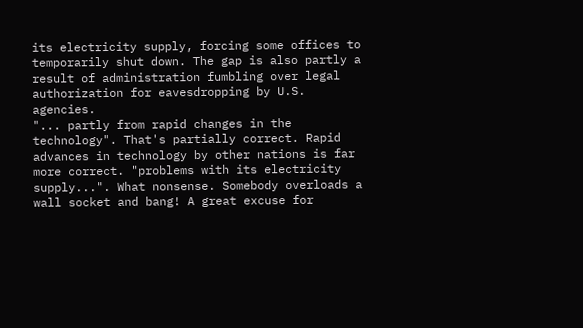its electricity supply, forcing some offices to temporarily shut down. The gap is also partly a result of administration fumbling over legal authorization for eavesdropping by U.S. agencies.
"... partly from rapid changes in the technology". That's partially correct. Rapid advances in technology by other nations is far more correct. "problems with its electricity supply...". What nonsense. Somebody overloads a wall socket and bang! A great excuse for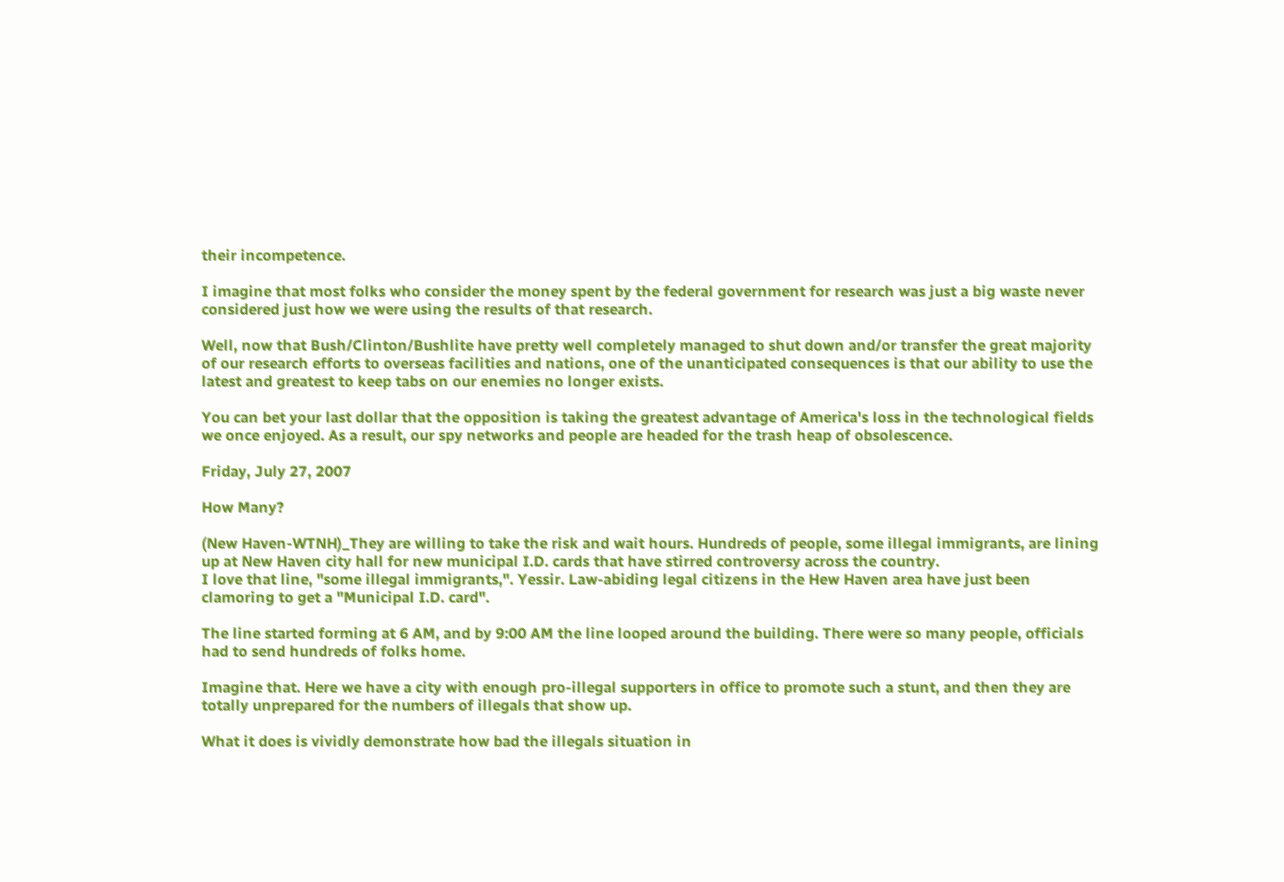their incompetence.

I imagine that most folks who consider the money spent by the federal government for research was just a big waste never considered just how we were using the results of that research.

Well, now that Bush/Clinton/Bushlite have pretty well completely managed to shut down and/or transfer the great majority of our research efforts to overseas facilities and nations, one of the unanticipated consequences is that our ability to use the latest and greatest to keep tabs on our enemies no longer exists.

You can bet your last dollar that the opposition is taking the greatest advantage of America's loss in the technological fields we once enjoyed. As a result, our spy networks and people are headed for the trash heap of obsolescence.

Friday, July 27, 2007

How Many?

(New Haven-WTNH)_They are willing to take the risk and wait hours. Hundreds of people, some illegal immigrants, are lining up at New Haven city hall for new municipal I.D. cards that have stirred controversy across the country.
I love that line, "some illegal immigrants,". Yessir. Law-abiding legal citizens in the Hew Haven area have just been clamoring to get a "Municipal I.D. card".

The line started forming at 6 AM, and by 9:00 AM the line looped around the building. There were so many people, officials had to send hundreds of folks home.

Imagine that. Here we have a city with enough pro-illegal supporters in office to promote such a stunt, and then they are totally unprepared for the numbers of illegals that show up.

What it does is vividly demonstrate how bad the illegals situation in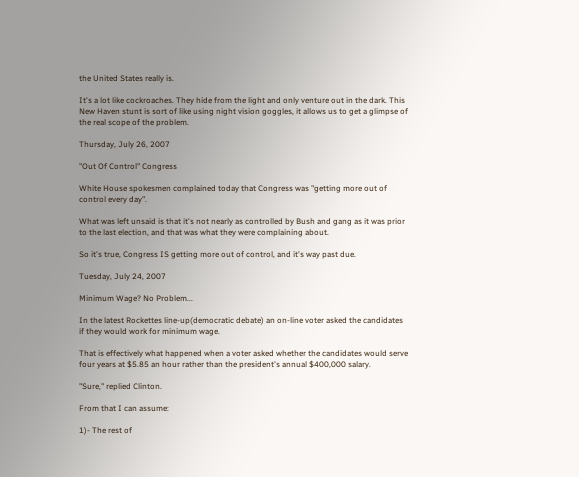the United States really is.

It's a lot like cockroaches. They hide from the light and only venture out in the dark. This New Haven stunt is sort of like using night vision goggles, it allows us to get a glimpse of the real scope of the problem.

Thursday, July 26, 2007

"Out Of Control" Congress

White House spokesmen complained today that Congress was "getting more out of control every day".

What was left unsaid is that it's not nearly as controlled by Bush and gang as it was prior to the last election, and that was what they were complaining about.

So it's true, Congress IS getting more out of control, and it's way past due.

Tuesday, July 24, 2007

Minimum Wage? No Problem...

In the latest Rockettes line-up(democratic debate) an on-line voter asked the candidates if they would work for minimum wage.

That is effectively what happened when a voter asked whether the candidates would serve four years at $5.85 an hour rather than the president's annual $400,000 salary.

"Sure," replied Clinton.

From that I can assume:

1)- The rest of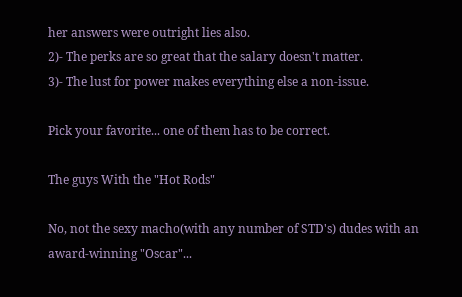her answers were outright lies also.
2)- The perks are so great that the salary doesn't matter.
3)- The lust for power makes everything else a non-issue.

Pick your favorite... one of them has to be correct.

The guys With the "Hot Rods"

No, not the sexy macho(with any number of STD's) dudes with an award-winning "Oscar"...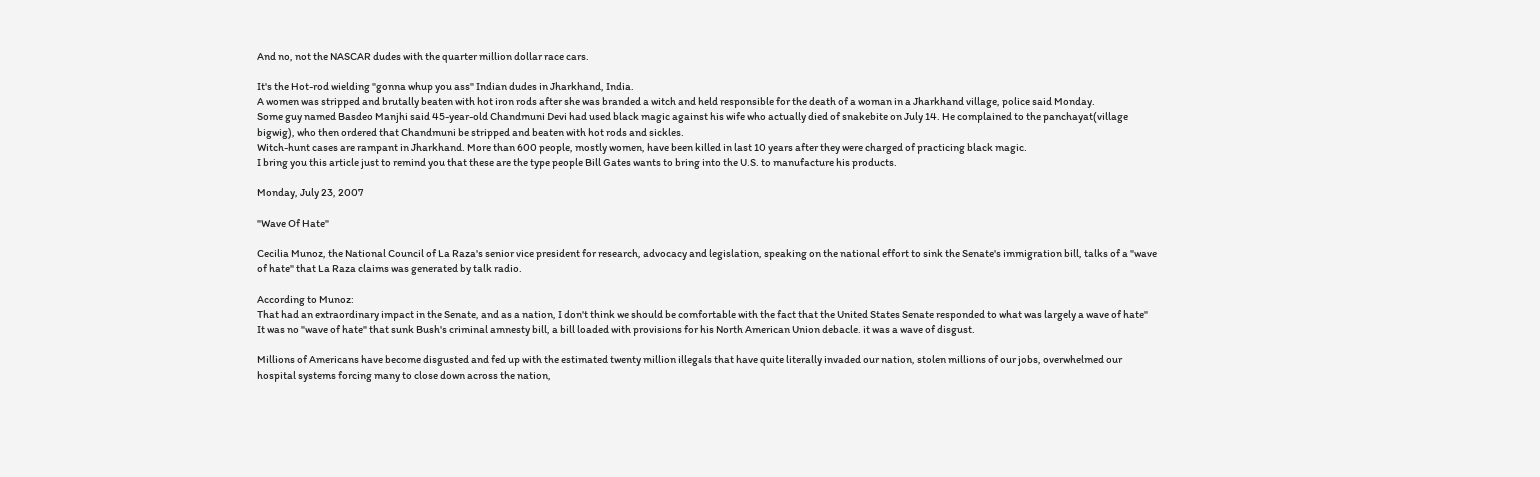And no, not the NASCAR dudes with the quarter million dollar race cars.

It's the Hot-rod wielding "gonna whup you ass" Indian dudes in Jharkhand, India.
A women was stripped and brutally beaten with hot iron rods after she was branded a witch and held responsible for the death of a woman in a Jharkhand village, police said Monday.
Some guy named Basdeo Manjhi said 45-year-old Chandmuni Devi had used black magic against his wife who actually died of snakebite on July 14. He complained to the panchayat(village bigwig), who then ordered that Chandmuni be stripped and beaten with hot rods and sickles.
Witch-hunt cases are rampant in Jharkhand. More than 600 people, mostly women, have been killed in last 10 years after they were charged of practicing black magic.
I bring you this article just to remind you that these are the type people Bill Gates wants to bring into the U.S. to manufacture his products.

Monday, July 23, 2007

"Wave Of Hate"

Cecilia Munoz, the National Council of La Raza's senior vice president for research, advocacy and legislation, speaking on the national effort to sink the Senate's immigration bill, talks of a "wave of hate" that La Raza claims was generated by talk radio.

According to Munoz:
That had an extraordinary impact in the Senate, and as a nation, I don't think we should be comfortable with the fact that the United States Senate responded to what was largely a wave of hate"
It was no "wave of hate" that sunk Bush's criminal amnesty bill, a bill loaded with provisions for his North American Union debacle. it was a wave of disgust.

Millions of Americans have become disgusted and fed up with the estimated twenty million illegals that have quite literally invaded our nation, stolen millions of our jobs, overwhelmed our hospital systems forcing many to close down across the nation,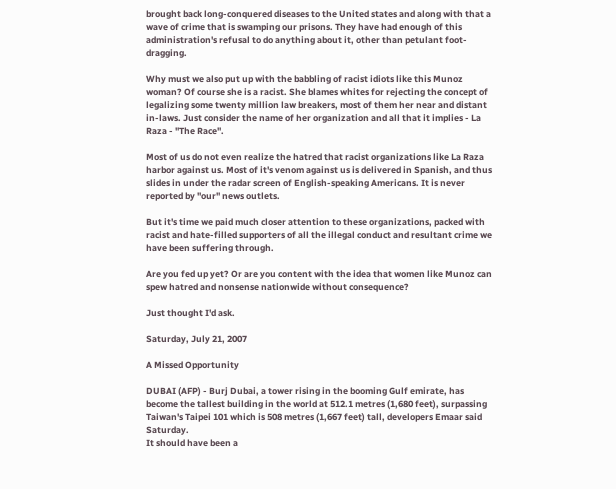brought back long-conquered diseases to the United states and along with that a wave of crime that is swamping our prisons. They have had enough of this administration's refusal to do anything about it, other than petulant foot-dragging.

Why must we also put up with the babbling of racist idiots like this Munoz woman? Of course she is a racist. She blames whites for rejecting the concept of legalizing some twenty million law breakers, most of them her near and distant in-laws. Just consider the name of her organization and all that it implies - La Raza - "The Race".

Most of us do not even realize the hatred that racist organizations like La Raza harbor against us. Most of it's venom against us is delivered in Spanish, and thus slides in under the radar screen of English-speaking Americans. It is never reported by "our" news outlets.

But it's time we paid much closer attention to these organizations, packed with racist and hate-filled supporters of all the illegal conduct and resultant crime we have been suffering through.

Are you fed up yet? Or are you content with the idea that women like Munoz can spew hatred and nonsense nationwide without consequence?

Just thought I'd ask.

Saturday, July 21, 2007

A Missed Opportunity

DUBAI (AFP) - Burj Dubai, a tower rising in the booming Gulf emirate, has become the tallest building in the world at 512.1 metres (1,680 feet), surpassing Taiwan's Taipei 101 which is 508 metres (1,667 feet) tall, developers Emaar said Saturday.
It should have been a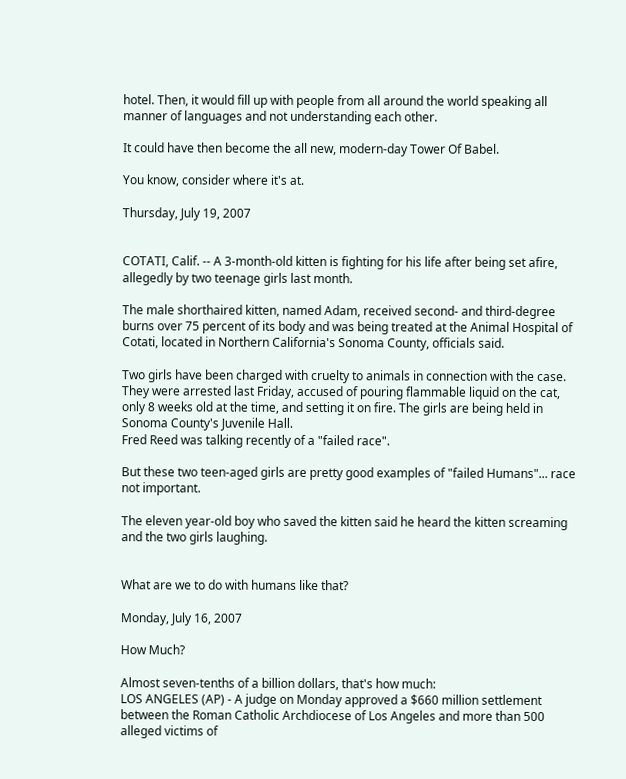hotel. Then, it would fill up with people from all around the world speaking all manner of languages and not understanding each other.

It could have then become the all new, modern-day Tower Of Babel.

You know, consider where it's at.

Thursday, July 19, 2007


COTATI, Calif. -- A 3-month-old kitten is fighting for his life after being set afire, allegedly by two teenage girls last month.

The male shorthaired kitten, named Adam, received second- and third-degree burns over 75 percent of its body and was being treated at the Animal Hospital of Cotati, located in Northern California's Sonoma County, officials said.

Two girls have been charged with cruelty to animals in connection with the case. They were arrested last Friday, accused of pouring flammable liquid on the cat, only 8 weeks old at the time, and setting it on fire. The girls are being held in Sonoma County's Juvenile Hall.
Fred Reed was talking recently of a "failed race".

But these two teen-aged girls are pretty good examples of "failed Humans"... race not important.

The eleven year-old boy who saved the kitten said he heard the kitten screaming and the two girls laughing.


What are we to do with humans like that?

Monday, July 16, 2007

How Much?

Almost seven-tenths of a billion dollars, that's how much:
LOS ANGELES (AP) - A judge on Monday approved a $660 million settlement between the Roman Catholic Archdiocese of Los Angeles and more than 500 alleged victims of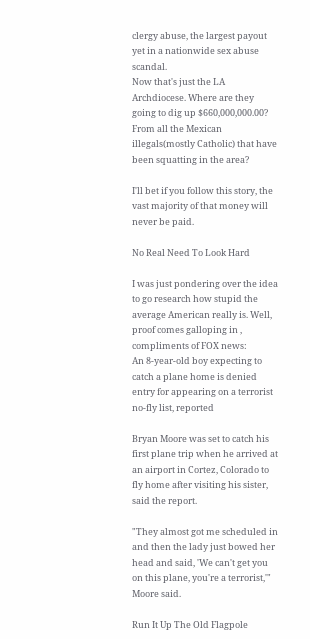clergy abuse, the largest payout yet in a nationwide sex abuse scandal.
Now that's just the LA Archdiocese. Where are they going to dig up $660,000,000.00? From all the Mexican illegals(mostly Catholic) that have been squatting in the area?

I'll bet if you follow this story, the vast majority of that money will never be paid.

No Real Need To Look Hard

I was just pondering over the idea to go research how stupid the average American really is. Well, proof comes galloping in , compliments of FOX news:
An 8-year-old boy expecting to catch a plane home is denied entry for appearing on a terrorist no-fly list, reported

Bryan Moore was set to catch his first plane trip when he arrived at an airport in Cortez, Colorado to fly home after visiting his sister, said the report.

"They almost got me scheduled in and then the lady just bowed her head and said, 'We can't get you on this plane, you're a terrorist,'" Moore said.

Run It Up The Old Flagpole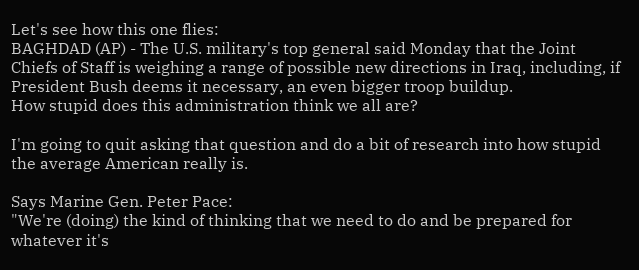Let's see how this one flies:
BAGHDAD (AP) - The U.S. military's top general said Monday that the Joint Chiefs of Staff is weighing a range of possible new directions in Iraq, including, if President Bush deems it necessary, an even bigger troop buildup.
How stupid does this administration think we all are?

I'm going to quit asking that question and do a bit of research into how stupid the average American really is.

Says Marine Gen. Peter Pace:
"We're (doing) the kind of thinking that we need to do and be prepared for whatever it's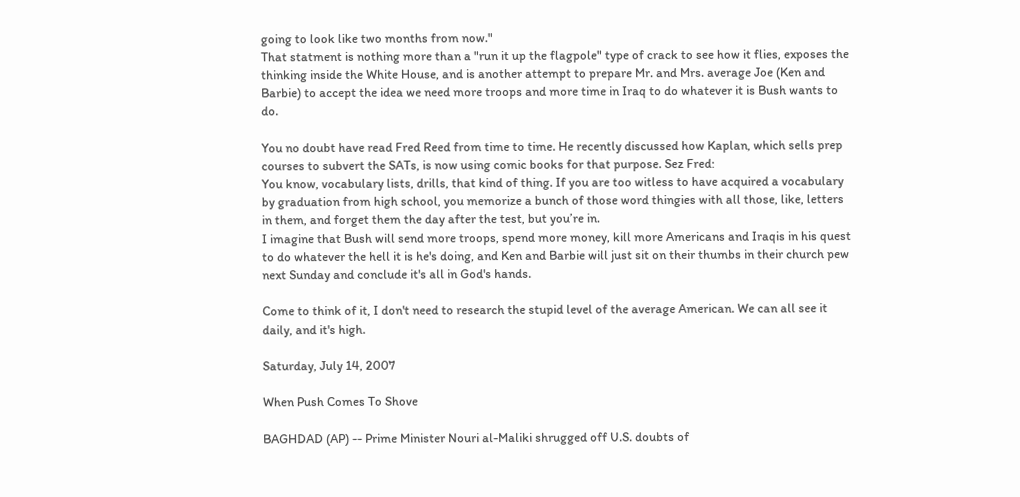going to look like two months from now."
That statment is nothing more than a "run it up the flagpole" type of crack to see how it flies, exposes the thinking inside the White House, and is another attempt to prepare Mr. and Mrs. average Joe (Ken and Barbie) to accept the idea we need more troops and more time in Iraq to do whatever it is Bush wants to do.

You no doubt have read Fred Reed from time to time. He recently discussed how Kaplan, which sells prep courses to subvert the SATs, is now using comic books for that purpose. Sez Fred:
You know, vocabulary lists, drills, that kind of thing. If you are too witless to have acquired a vocabulary by graduation from high school, you memorize a bunch of those word thingies with all those, like, letters in them, and forget them the day after the test, but you’re in.
I imagine that Bush will send more troops, spend more money, kill more Americans and Iraqis in his quest to do whatever the hell it is he's doing, and Ken and Barbie will just sit on their thumbs in their church pew next Sunday and conclude it's all in God's hands.

Come to think of it, I don't need to research the stupid level of the average American. We can all see it daily, and it's high.

Saturday, July 14, 2007

When Push Comes To Shove

BAGHDAD (AP) -- Prime Minister Nouri al-Maliki shrugged off U.S. doubts of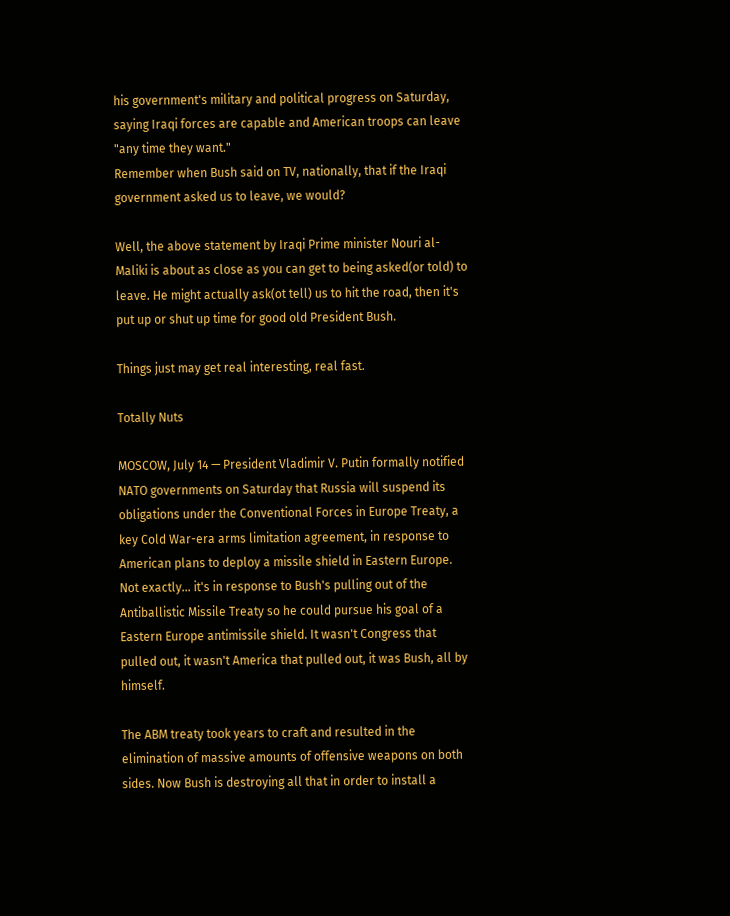his government's military and political progress on Saturday, saying Iraqi forces are capable and American troops can leave "any time they want."
Remember when Bush said on TV, nationally, that if the Iraqi government asked us to leave, we would?

Well, the above statement by Iraqi Prime minister Nouri al-Maliki is about as close as you can get to being asked(or told) to leave. He might actually ask(ot tell) us to hit the road, then it's put up or shut up time for good old President Bush.

Things just may get real interesting, real fast.

Totally Nuts

MOSCOW, July 14 — President Vladimir V. Putin formally notified NATO governments on Saturday that Russia will suspend its obligations under the Conventional Forces in Europe Treaty, a key Cold War-era arms limitation agreement, in response to American plans to deploy a missile shield in Eastern Europe.
Not exactly... it's in response to Bush's pulling out of the Antiballistic Missile Treaty so he could pursue his goal of a Eastern Europe antimissile shield. It wasn't Congress that pulled out, it wasn't America that pulled out, it was Bush, all by himself.

The ABM treaty took years to craft and resulted in the elimination of massive amounts of offensive weapons on both sides. Now Bush is destroying all that in order to install a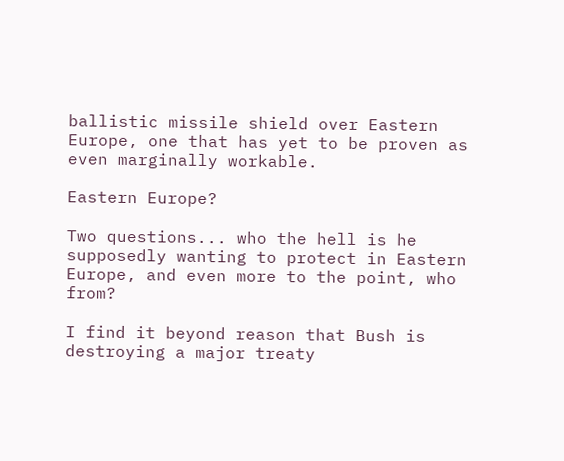ballistic missile shield over Eastern Europe, one that has yet to be proven as even marginally workable.

Eastern Europe?

Two questions... who the hell is he supposedly wanting to protect in Eastern Europe, and even more to the point, who from?

I find it beyond reason that Bush is destroying a major treaty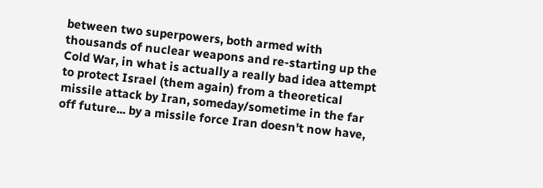between two superpowers, both armed with thousands of nuclear weapons and re-starting up the Cold War, in what is actually a really bad idea attempt to protect Israel (them again) from a theoretical missile attack by Iran, someday/sometime in the far off future... by a missile force Iran doesn't now have,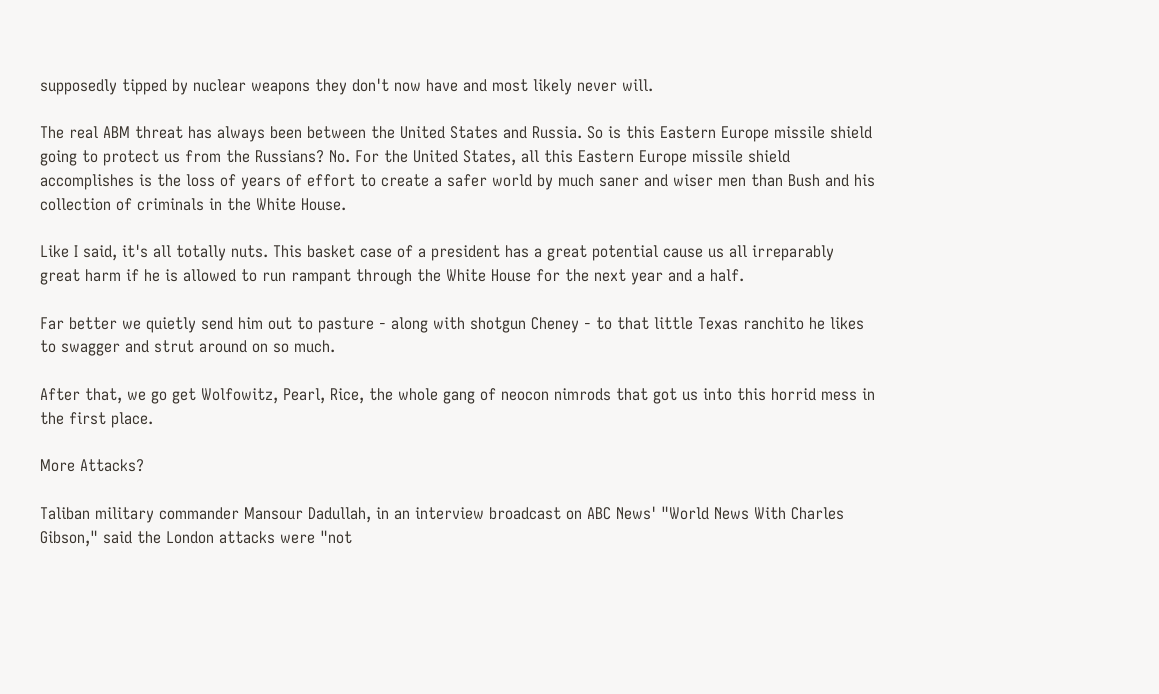supposedly tipped by nuclear weapons they don't now have and most likely never will.

The real ABM threat has always been between the United States and Russia. So is this Eastern Europe missile shield going to protect us from the Russians? No. For the United States, all this Eastern Europe missile shield accomplishes is the loss of years of effort to create a safer world by much saner and wiser men than Bush and his collection of criminals in the White House.

Like I said, it's all totally nuts. This basket case of a president has a great potential cause us all irreparably great harm if he is allowed to run rampant through the White House for the next year and a half.

Far better we quietly send him out to pasture - along with shotgun Cheney - to that little Texas ranchito he likes to swagger and strut around on so much.

After that, we go get Wolfowitz, Pearl, Rice, the whole gang of neocon nimrods that got us into this horrid mess in the first place.

More Attacks?

Taliban military commander Mansour Dadullah, in an interview broadcast on ABC News' "World News With Charles Gibson," said the London attacks were "not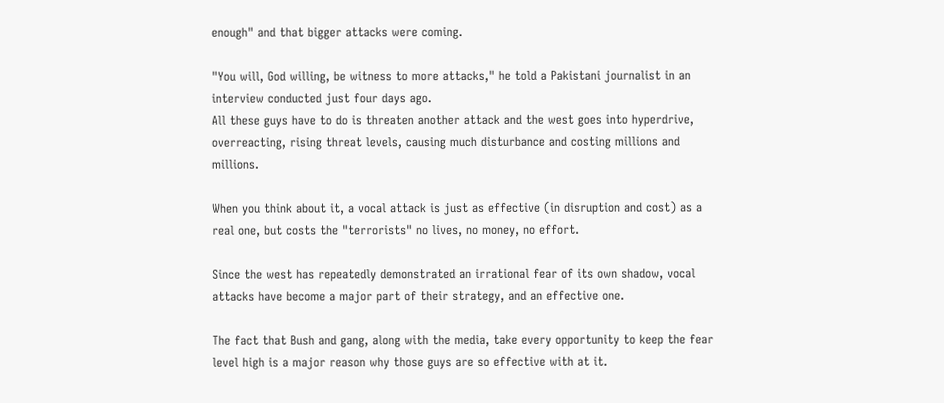enough" and that bigger attacks were coming.

"You will, God willing, be witness to more attacks," he told a Pakistani journalist in an interview conducted just four days ago.
All these guys have to do is threaten another attack and the west goes into hyperdrive, overreacting, rising threat levels, causing much disturbance and costing millions and millions.

When you think about it, a vocal attack is just as effective (in disruption and cost) as a real one, but costs the "terrorists" no lives, no money, no effort.

Since the west has repeatedly demonstrated an irrational fear of its own shadow, vocal attacks have become a major part of their strategy, and an effective one.

The fact that Bush and gang, along with the media, take every opportunity to keep the fear level high is a major reason why those guys are so effective with at it.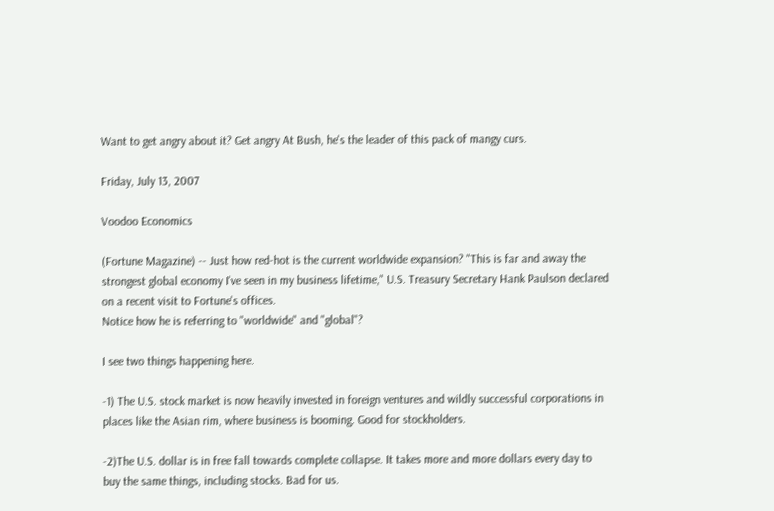Want to get angry about it? Get angry At Bush, he's the leader of this pack of mangy curs.

Friday, July 13, 2007

Voodoo Economics

(Fortune Magazine) -- Just how red-hot is the current worldwide expansion? "This is far and away the strongest global economy I've seen in my business lifetime," U.S. Treasury Secretary Hank Paulson declared on a recent visit to Fortune's offices.
Notice how he is referring to "worldwide" and "global"?

I see two things happening here.

-1) The U.S. stock market is now heavily invested in foreign ventures and wildly successful corporations in places like the Asian rim, where business is booming. Good for stockholders.

-2)The U.S. dollar is in free fall towards complete collapse. It takes more and more dollars every day to buy the same things, including stocks. Bad for us.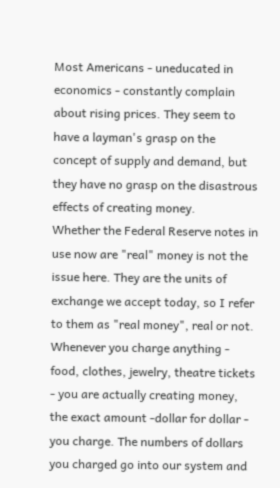Most Americans - uneducated in economics - constantly complain about rising prices. They seem to have a layman's grasp on the concept of supply and demand, but they have no grasp on the disastrous effects of creating money.
Whether the Federal Reserve notes in use now are "real" money is not the issue here. They are the units of exchange we accept today, so I refer to them as "real money", real or not.
Whenever you charge anything - food, clothes, jewelry, theatre tickets - you are actually creating money, the exact amount -dollar for dollar - you charge. The numbers of dollars you charged go into our system and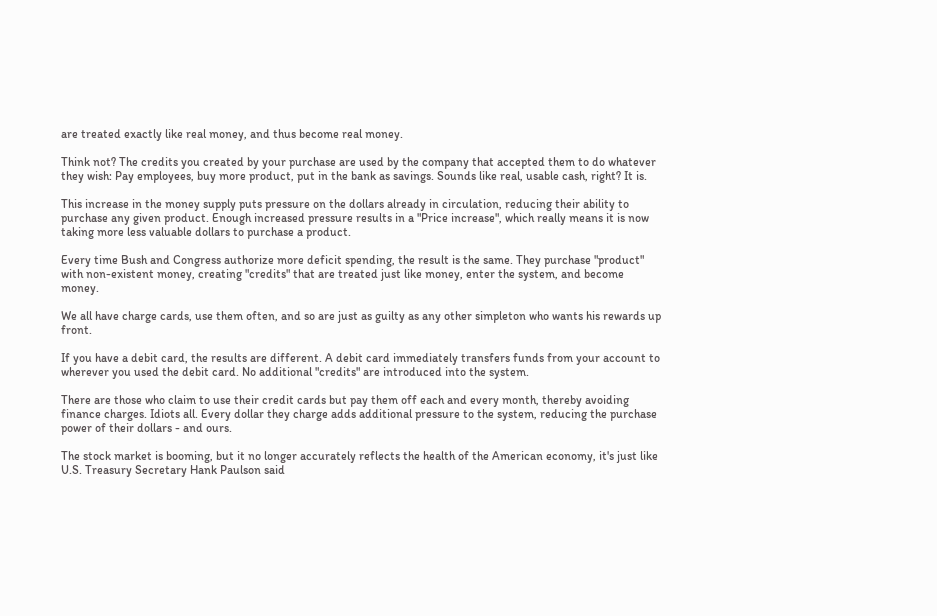are treated exactly like real money, and thus become real money.

Think not? The credits you created by your purchase are used by the company that accepted them to do whatever they wish: Pay employees, buy more product, put in the bank as savings. Sounds like real, usable cash, right? It is.

This increase in the money supply puts pressure on the dollars already in circulation, reducing their ability to purchase any given product. Enough increased pressure results in a "Price increase", which really means it is now taking more less valuable dollars to purchase a product.

Every time Bush and Congress authorize more deficit spending, the result is the same. They purchase "product" with non-existent money, creating "credits" that are treated just like money, enter the system, and become money.

We all have charge cards, use them often, and so are just as guilty as any other simpleton who wants his rewards up front.

If you have a debit card, the results are different. A debit card immediately transfers funds from your account to wherever you used the debit card. No additional "credits" are introduced into the system.

There are those who claim to use their credit cards but pay them off each and every month, thereby avoiding finance charges. Idiots all. Every dollar they charge adds additional pressure to the system, reducing the purchase power of their dollars - and ours.

The stock market is booming, but it no longer accurately reflects the health of the American economy, it's just like U.S. Treasury Secretary Hank Paulson said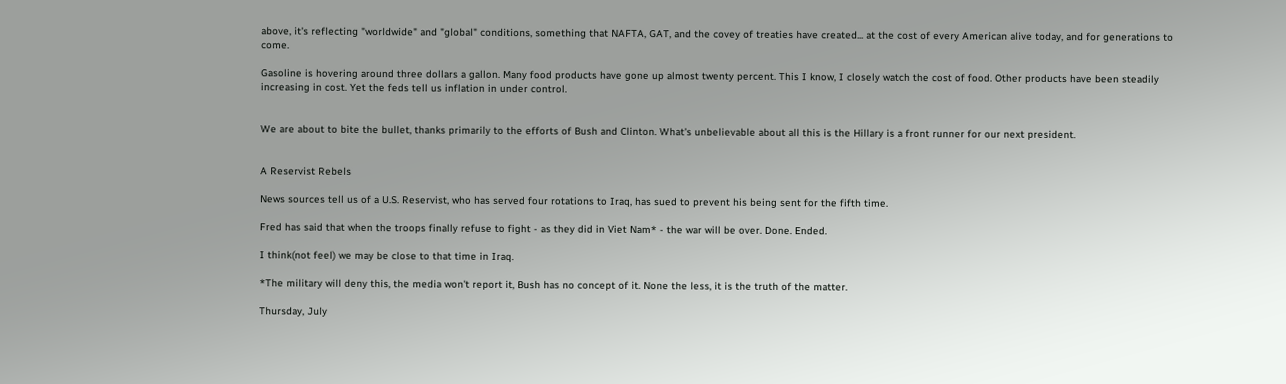above, it's reflecting "worldwide" and "global" conditions, something that NAFTA, GAT, and the covey of treaties have created... at the cost of every American alive today, and for generations to come.

Gasoline is hovering around three dollars a gallon. Many food products have gone up almost twenty percent. This I know, I closely watch the cost of food. Other products have been steadily increasing in cost. Yet the feds tell us inflation in under control.


We are about to bite the bullet, thanks primarily to the efforts of Bush and Clinton. What's unbelievable about all this is the Hillary is a front runner for our next president.


A Reservist Rebels

News sources tell us of a U.S. Reservist, who has served four rotations to Iraq, has sued to prevent his being sent for the fifth time.

Fred has said that when the troops finally refuse to fight - as they did in Viet Nam* - the war will be over. Done. Ended.

I think(not feel) we may be close to that time in Iraq.

*The military will deny this, the media won't report it, Bush has no concept of it. None the less, it is the truth of the matter.

Thursday, July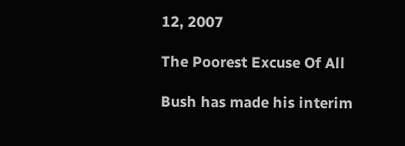12, 2007

The Poorest Excuse Of All

Bush has made his interim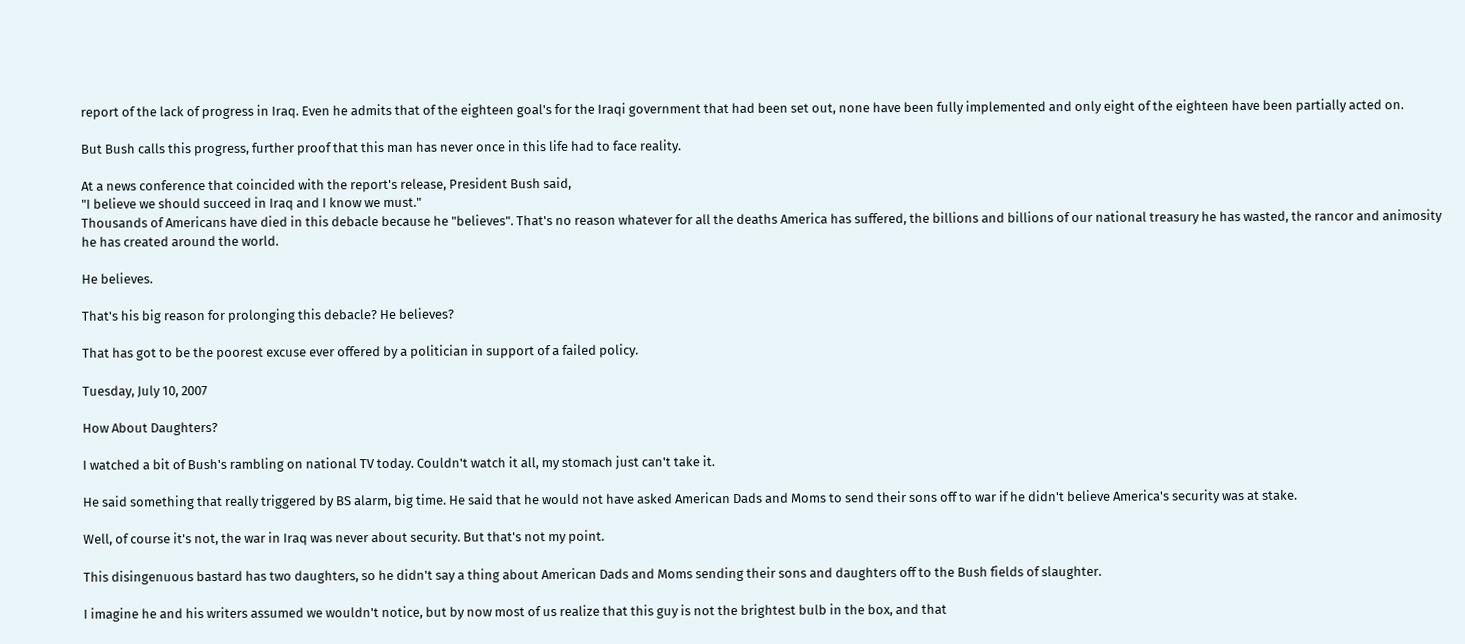report of the lack of progress in Iraq. Even he admits that of the eighteen goal's for the Iraqi government that had been set out, none have been fully implemented and only eight of the eighteen have been partially acted on.

But Bush calls this progress, further proof that this man has never once in this life had to face reality.

At a news conference that coincided with the report's release, President Bush said,
"I believe we should succeed in Iraq and I know we must."
Thousands of Americans have died in this debacle because he "believes". That's no reason whatever for all the deaths America has suffered, the billions and billions of our national treasury he has wasted, the rancor and animosity he has created around the world.

He believes.

That's his big reason for prolonging this debacle? He believes?

That has got to be the poorest excuse ever offered by a politician in support of a failed policy.

Tuesday, July 10, 2007

How About Daughters?

I watched a bit of Bush's rambling on national TV today. Couldn't watch it all, my stomach just can't take it.

He said something that really triggered by BS alarm, big time. He said that he would not have asked American Dads and Moms to send their sons off to war if he didn't believe America's security was at stake.

Well, of course it's not, the war in Iraq was never about security. But that's not my point.

This disingenuous bastard has two daughters, so he didn't say a thing about American Dads and Moms sending their sons and daughters off to the Bush fields of slaughter.

I imagine he and his writers assumed we wouldn't notice, but by now most of us realize that this guy is not the brightest bulb in the box, and that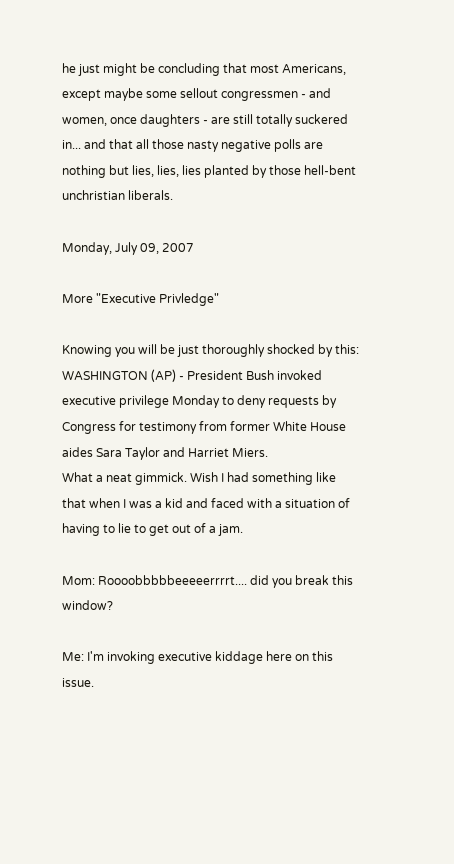he just might be concluding that most Americans, except maybe some sellout congressmen - and women, once daughters - are still totally suckered in... and that all those nasty negative polls are nothing but lies, lies, lies planted by those hell-bent unchristian liberals.

Monday, July 09, 2007

More "Executive Privledge"

Knowing you will be just thoroughly shocked by this:
WASHINGTON (AP) - President Bush invoked executive privilege Monday to deny requests by Congress for testimony from former White House aides Sara Taylor and Harriet Miers.
What a neat gimmick. Wish I had something like that when I was a kid and faced with a situation of having to lie to get out of a jam.

Mom: Roooobbbbbeeeeerrrrt.... did you break this window?

Me: I'm invoking executive kiddage here on this issue.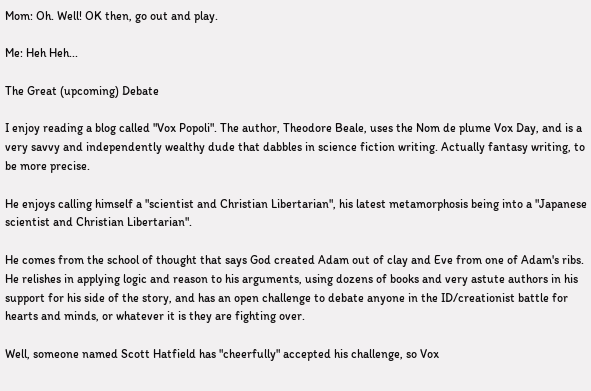Mom: Oh. Well! OK then, go out and play.

Me: Heh Heh...

The Great (upcoming) Debate

I enjoy reading a blog called "Vox Popoli". The author, Theodore Beale, uses the Nom de plume Vox Day, and is a very savvy and independently wealthy dude that dabbles in science fiction writing. Actually fantasy writing, to be more precise.

He enjoys calling himself a "scientist and Christian Libertarian", his latest metamorphosis being into a "Japanese scientist and Christian Libertarian".

He comes from the school of thought that says God created Adam out of clay and Eve from one of Adam's ribs. He relishes in applying logic and reason to his arguments, using dozens of books and very astute authors in his support for his side of the story, and has an open challenge to debate anyone in the ID/creationist battle for hearts and minds, or whatever it is they are fighting over.

Well, someone named Scott Hatfield has "cheerfully" accepted his challenge, so Vox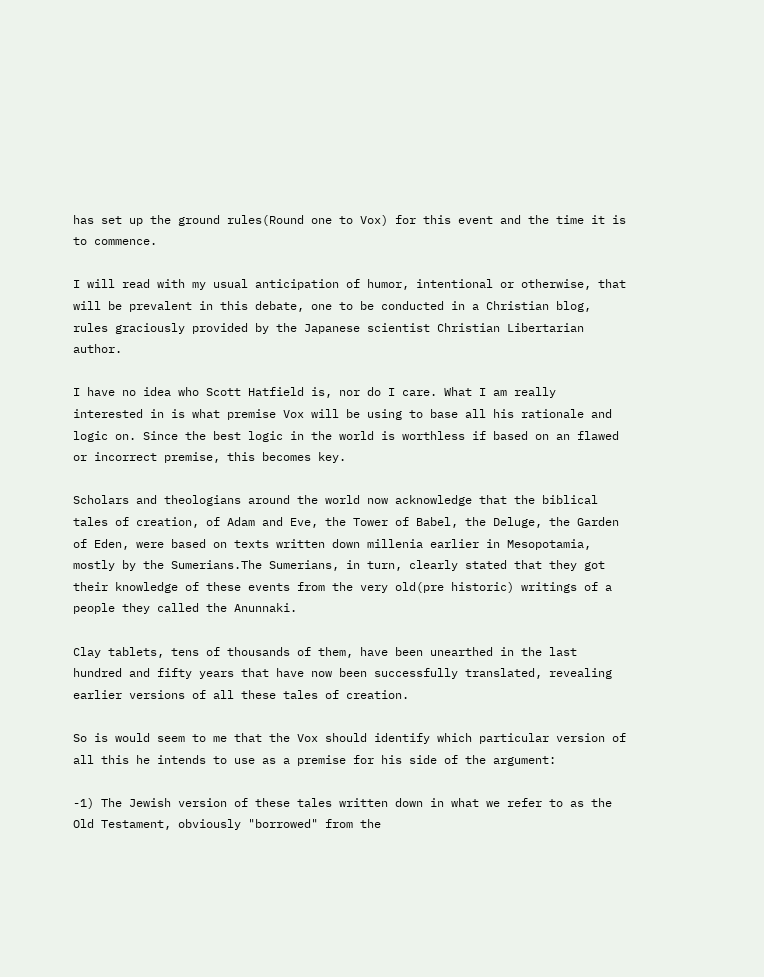has set up the ground rules(Round one to Vox) for this event and the time it is to commence.

I will read with my usual anticipation of humor, intentional or otherwise, that will be prevalent in this debate, one to be conducted in a Christian blog, rules graciously provided by the Japanese scientist Christian Libertarian author.

I have no idea who Scott Hatfield is, nor do I care. What I am really interested in is what premise Vox will be using to base all his rationale and logic on. Since the best logic in the world is worthless if based on an flawed or incorrect premise, this becomes key.

Scholars and theologians around the world now acknowledge that the biblical tales of creation, of Adam and Eve, the Tower of Babel, the Deluge, the Garden of Eden, were based on texts written down millenia earlier in Mesopotamia, mostly by the Sumerians.The Sumerians, in turn, clearly stated that they got their knowledge of these events from the very old(pre historic) writings of a people they called the Anunnaki.

Clay tablets, tens of thousands of them, have been unearthed in the last hundred and fifty years that have now been successfully translated, revealing earlier versions of all these tales of creation.

So is would seem to me that the Vox should identify which particular version of all this he intends to use as a premise for his side of the argument:

-1) The Jewish version of these tales written down in what we refer to as the Old Testament, obviously "borrowed" from the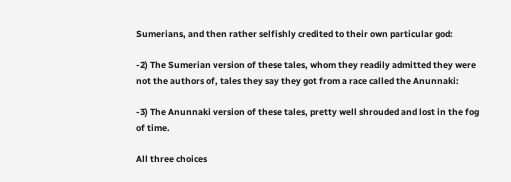Sumerians, and then rather selfishly credited to their own particular god:

-2) The Sumerian version of these tales, whom they readily admitted they were not the authors of, tales they say they got from a race called the Anunnaki:

-3) The Anunnaki version of these tales, pretty well shrouded and lost in the fog of time.

All three choices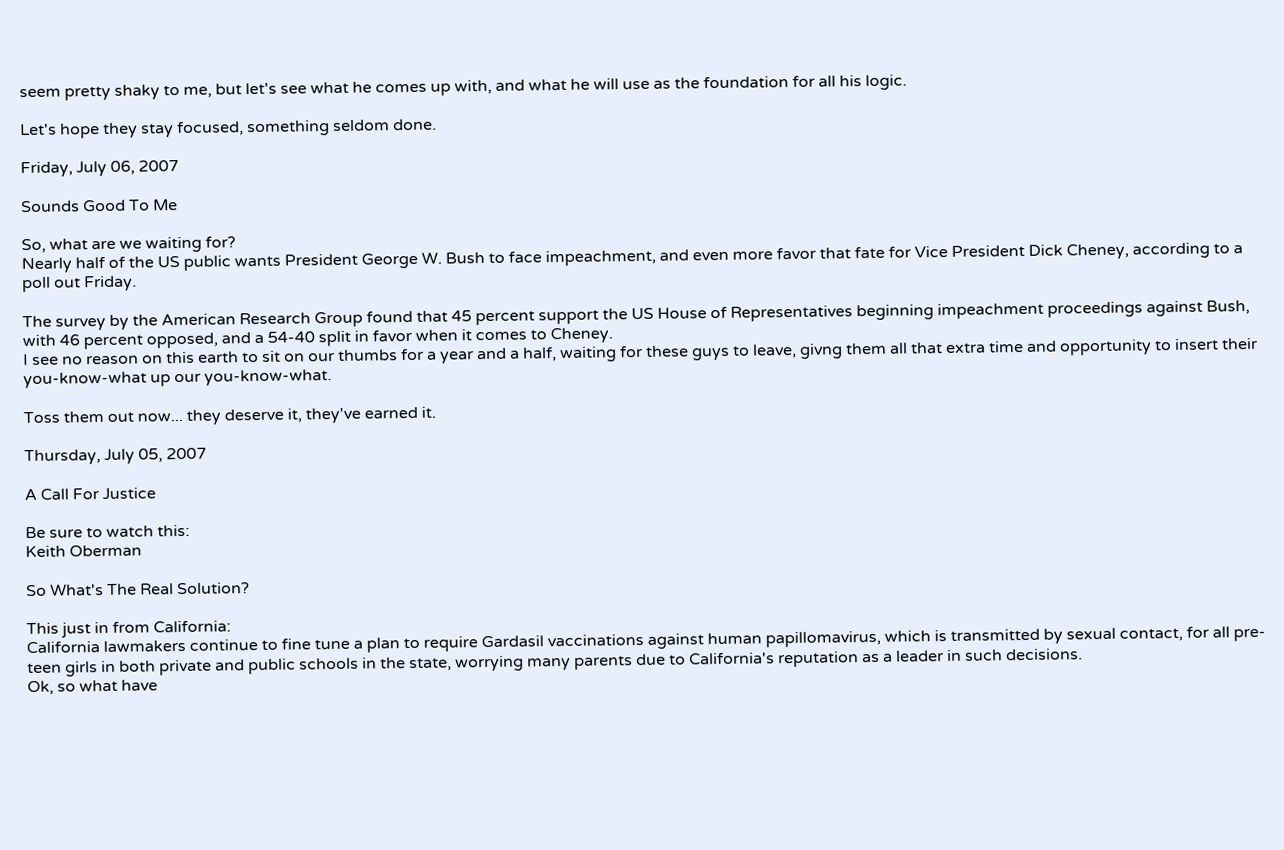seem pretty shaky to me, but let's see what he comes up with, and what he will use as the foundation for all his logic.

Let's hope they stay focused, something seldom done.

Friday, July 06, 2007

Sounds Good To Me

So, what are we waiting for?
Nearly half of the US public wants President George W. Bush to face impeachment, and even more favor that fate for Vice President Dick Cheney, according to a poll out Friday.

The survey by the American Research Group found that 45 percent support the US House of Representatives beginning impeachment proceedings against Bush, with 46 percent opposed, and a 54-40 split in favor when it comes to Cheney.
I see no reason on this earth to sit on our thumbs for a year and a half, waiting for these guys to leave, givng them all that extra time and opportunity to insert their you-know-what up our you-know-what.

Toss them out now... they deserve it, they've earned it.

Thursday, July 05, 2007

A Call For Justice

Be sure to watch this:
Keith Oberman

So What's The Real Solution?

This just in from California:
California lawmakers continue to fine tune a plan to require Gardasil vaccinations against human papillomavirus, which is transmitted by sexual contact, for all pre-teen girls in both private and public schools in the state, worrying many parents due to California's reputation as a leader in such decisions.
Ok, so what have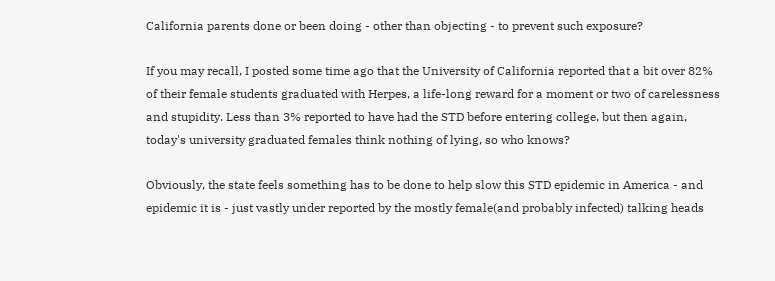California parents done or been doing - other than objecting - to prevent such exposure?

If you may recall, I posted some time ago that the University of California reported that a bit over 82% of their female students graduated with Herpes, a life-long reward for a moment or two of carelessness and stupidity. Less than 3% reported to have had the STD before entering college, but then again, today's university graduated females think nothing of lying, so who knows?

Obviously, the state feels something has to be done to help slow this STD epidemic in America - and epidemic it is - just vastly under reported by the mostly female(and probably infected) talking heads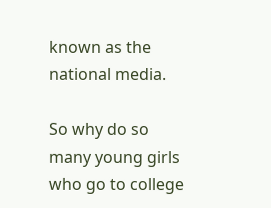known as the national media.

So why do so many young girls who go to college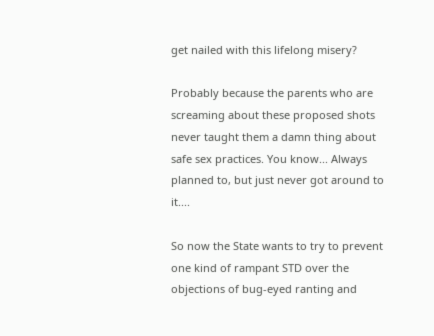get nailed with this lifelong misery?

Probably because the parents who are screaming about these proposed shots never taught them a damn thing about safe sex practices. You know... Always planned to, but just never got around to it....

So now the State wants to try to prevent one kind of rampant STD over the objections of bug-eyed ranting and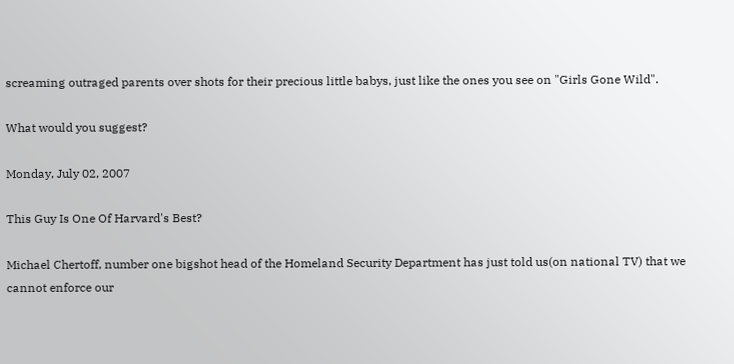screaming outraged parents over shots for their precious little babys, just like the ones you see on "Girls Gone Wild".

What would you suggest?

Monday, July 02, 2007

This Guy Is One Of Harvard's Best?

Michael Chertoff, number one bigshot head of the Homeland Security Department has just told us(on national TV) that we cannot enforce our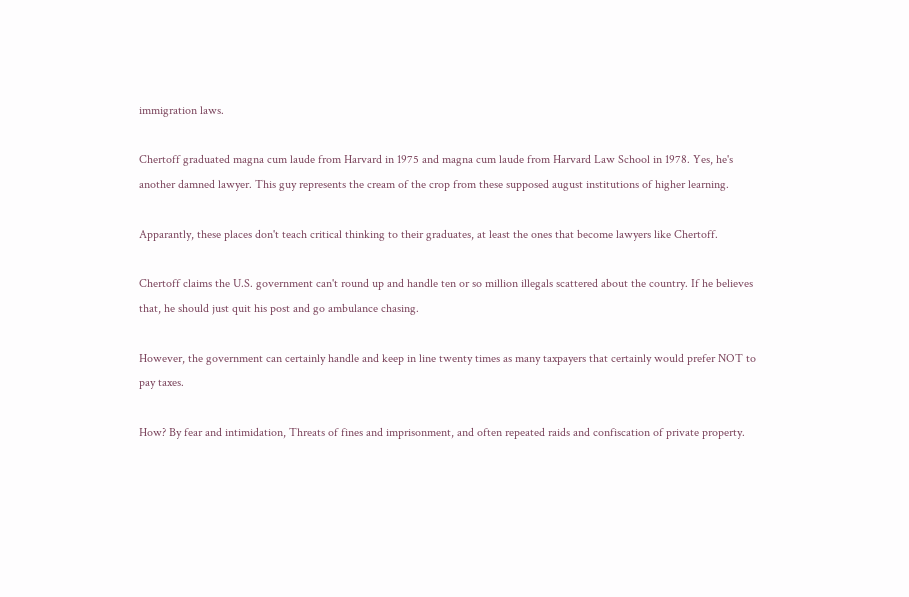immigration laws.

Chertoff graduated magna cum laude from Harvard in 1975 and magna cum laude from Harvard Law School in 1978. Yes, he's another damned lawyer. This guy represents the cream of the crop from these supposed august institutions of higher learning.

Apparantly, these places don't teach critical thinking to their graduates, at least the ones that become lawyers like Chertoff.

Chertoff claims the U.S. government can't round up and handle ten or so million illegals scattered about the country. If he believes that, he should just quit his post and go ambulance chasing.

However, the government can certainly handle and keep in line twenty times as many taxpayers that certainly would prefer NOT to pay taxes.

How? By fear and intimidation, Threats of fines and imprisonment, and often repeated raids and confiscation of private property.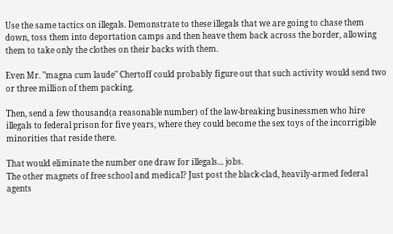Use the same tactics on illegals. Demonstrate to these illegals that we are going to chase them down, toss them into deportation camps and then heave them back across the border, allowing them to take only the clothes on their backs with them.

Even Mr. "magna cum laude" Chertoff could probably figure out that such activity would send two or three million of them packing.

Then, send a few thousand(a reasonable number) of the law-breaking businessmen who hire illegals to federal prison for five years, where they could become the sex toys of the incorrigible minorities that reside there.

That would eliminate the number one draw for illegals... jobs.
The other magnets of free school and medical? Just post the black-clad, heavily-armed federal agents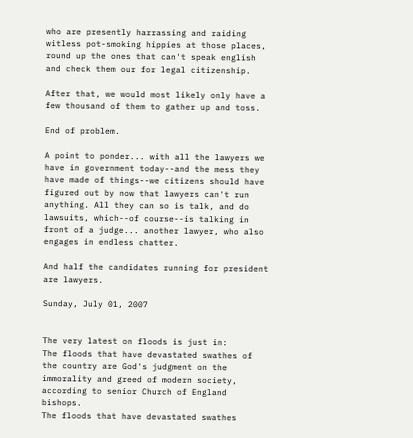who are presently harrassing and raiding witless pot-smoking hippies at those places, round up the ones that can't speak english and check them our for legal citizenship.

After that, we would most likely only have a few thousand of them to gather up and toss.

End of problem.

A point to ponder... with all the lawyers we have in government today--and the mess they have made of things--we citizens should have figured out by now that lawyers can't run anything. All they can so is talk, and do lawsuits, which--of course--is talking in front of a judge... another lawyer, who also engages in endless chatter.

And half the candidates running for president are lawyers.

Sunday, July 01, 2007


The very latest on floods is just in:
The floods that have devastated swathes of the country are God's judgment on the immorality and greed of modern society, according to senior Church of England bishops.
The floods that have devastated swathes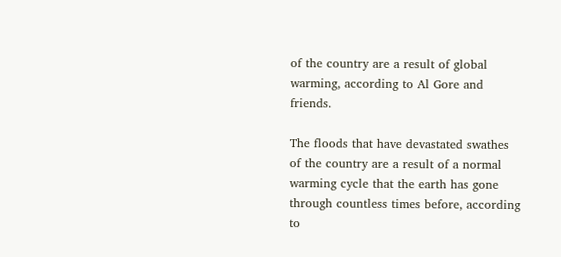of the country are a result of global warming, according to Al Gore and friends.

The floods that have devastated swathes of the country are a result of a normal warming cycle that the earth has gone through countless times before, according to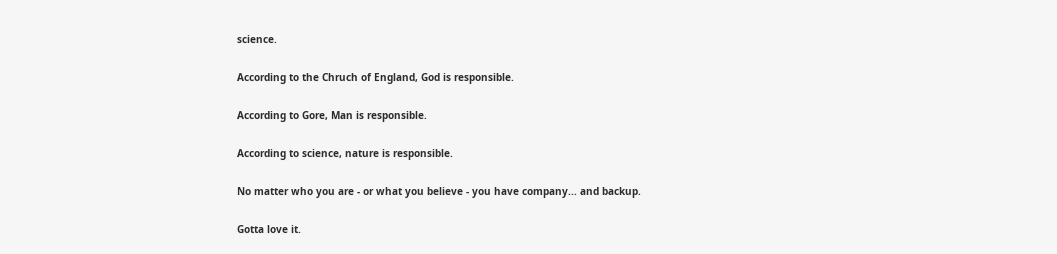science.

According to the Chruch of England, God is responsible.

According to Gore, Man is responsible.

According to science, nature is responsible.

No matter who you are - or what you believe - you have company... and backup.

Gotta love it.